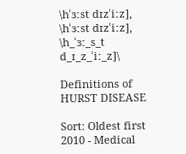\hˈɜːst dɪzˈiːz], \hˈɜːst dɪzˈiːz], \h_ˈɜː_s_t d_ɪ_z_ˈiː_z]\

Definitions of HURST DISEASE

Sort: Oldest first
2010 - Medical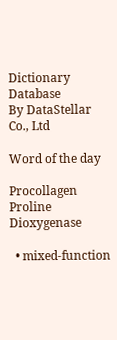Dictionary Database
By DataStellar Co., Ltd

Word of the day

Procollagen Proline Dioxygenase

  • mixed-function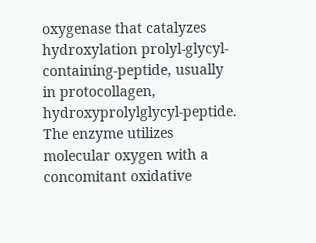oxygenase that catalyzes hydroxylation prolyl-glycyl-containing-peptide, usually in protocollagen, hydroxyprolylglycyl-peptide. The enzyme utilizes molecular oxygen with a concomitant oxidative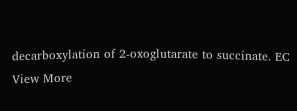decarboxylation of 2-oxoglutarate to succinate. EC
View More